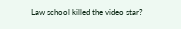Law school killed the video star?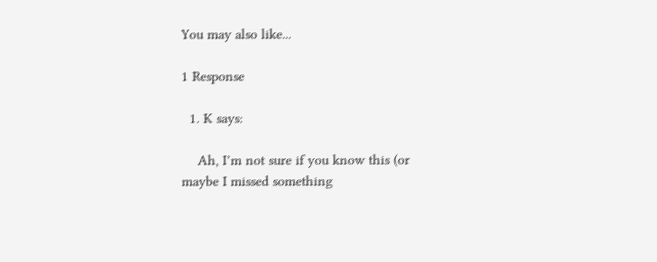You may also like...

1 Response

  1. K says:

    Ah, I’m not sure if you know this (or maybe I missed something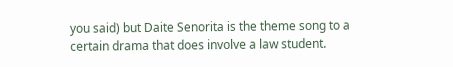you said) but Daite Senorita is the theme song to a certain drama that does involve a law student.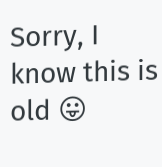Sorry, I know this is old 😛